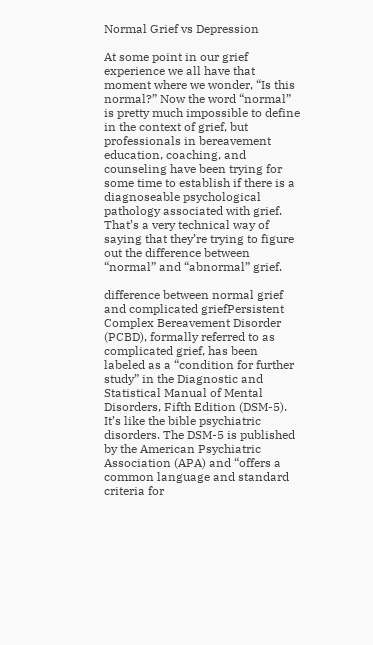Normal Grief vs Depression

At some point in our grief experience we all have that moment where we wonder, “Is this normal?” Now the word “normal” is pretty much impossible to define in the context of grief, but professionals in bereavement education, coaching, and counseling have been trying for some time to establish if there is a diagnoseable psychological pathology associated with grief. That’s a very technical way of saying that they’re trying to figure out the difference between “normal” and “abnormal” grief.

difference between normal grief and complicated griefPersistent Complex Bereavement Disorder (PCBD), formally referred to as complicated grief, has been labeled as a “condition for further study” in the Diagnostic and Statistical Manual of Mental Disorders, Fifth Edition (DSM-5). It’s like the bible psychiatric disorders. The DSM-5 is published by the American Psychiatric Association (APA) and “offers a common language and standard criteria for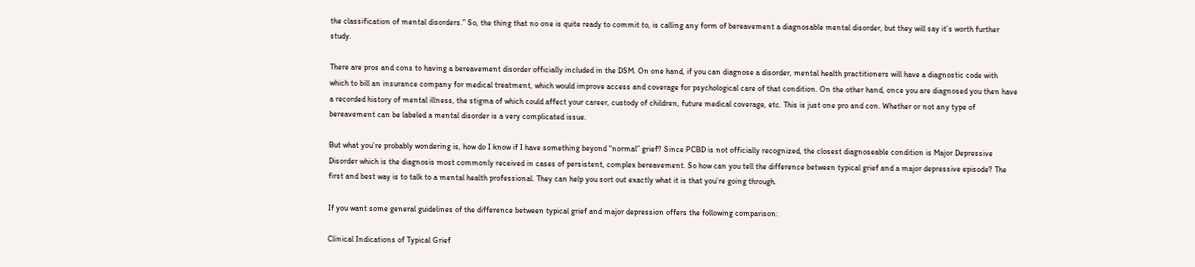the classification of mental disorders.” So, the thing that no one is quite ready to commit to, is calling any form of bereavement a diagnosable mental disorder, but they will say it’s worth further study.

There are pros and cons to having a bereavement disorder officially included in the DSM. On one hand, if you can diagnose a disorder, mental health practitioners will have a diagnostic code with which to bill an insurance company for medical treatment, which would improve access and coverage for psychological care of that condition. On the other hand, once you are diagnosed you then have a recorded history of mental illness, the stigma of which could affect your career, custody of children, future medical coverage, etc. This is just one pro and con. Whether or not any type of bereavement can be labeled a mental disorder is a very complicated issue.

But what you’re probably wondering is, how do I know if I have something beyond “normal” grief? Since PCBD is not officially recognized, the closest diagnoseable condition is Major Depressive Disorder which is the diagnosis most commonly received in cases of persistent, complex bereavement. So how can you tell the difference between typical grief and a major depressive episode? The first and best way is to talk to a mental health professional. They can help you sort out exactly what it is that you’re going through.

If you want some general guidelines of the difference between typical grief and major depression offers the following comparison:

Clinical Indications of Typical Grief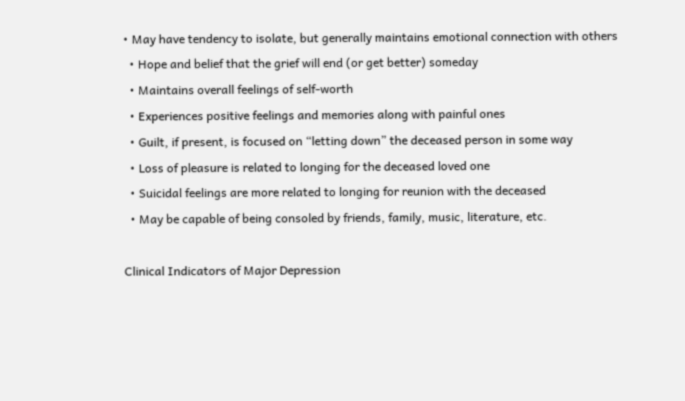• May have tendency to isolate, but generally maintains emotional connection with others
  • Hope and belief that the grief will end (or get better) someday
  • Maintains overall feelings of self-worth
  • Experiences positive feelings and memories along with painful ones
  • Guilt, if present, is focused on “letting down” the deceased person in some way
  • Loss of pleasure is related to longing for the deceased loved one
  • Suicidal feelings are more related to longing for reunion with the deceased
  • May be capable of being consoled by friends, family, music, literature, etc.

Clinical Indicators of Major Depression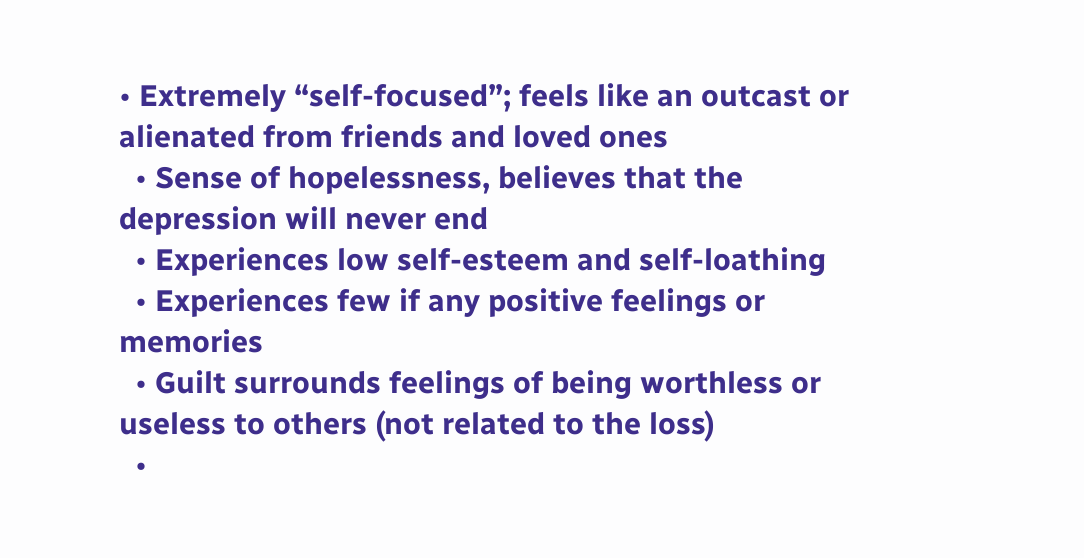• Extremely “self-focused”; feels like an outcast or alienated from friends and loved ones
  • Sense of hopelessness, believes that the depression will never end
  • Experiences low self-esteem and self-loathing
  • Experiences few if any positive feelings or memories
  • Guilt surrounds feelings of being worthless or useless to others (not related to the loss)
  •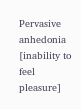Pervasive anhedonia [inability to feel pleasure]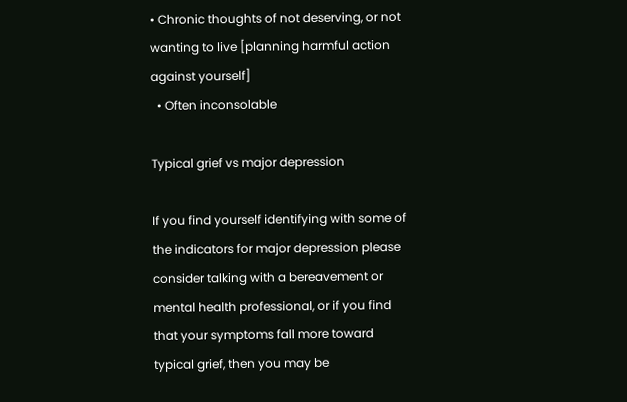• Chronic thoughts of not deserving, or not wanting to live [planning harmful action against yourself]
  • Often inconsolable

Typical grief vs major depression

If you find yourself identifying with some of the indicators for major depression please consider talking with a bereavement or mental health professional, or if you find that your symptoms fall more toward typical grief, then you may be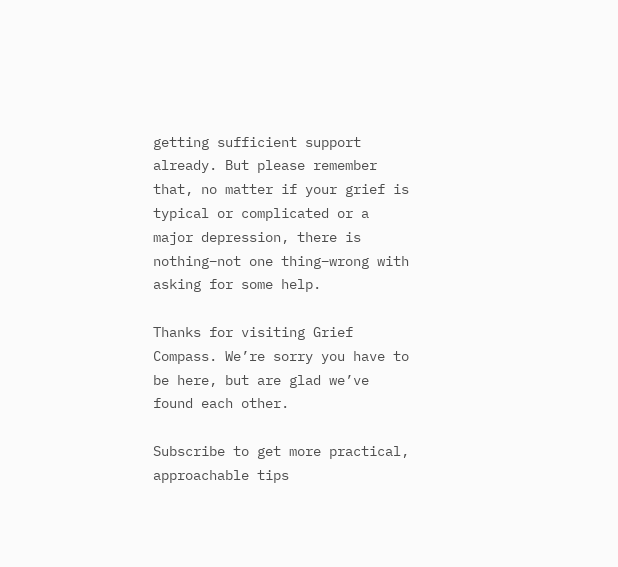getting sufficient support already. But please remember that, no matter if your grief is typical or complicated or a major depression, there is nothing–not one thing–wrong with asking for some help.

Thanks for visiting Grief Compass. We’re sorry you have to be here, but are glad we’ve found each other.

Subscribe to get more practical, approachable tips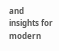and insights for modern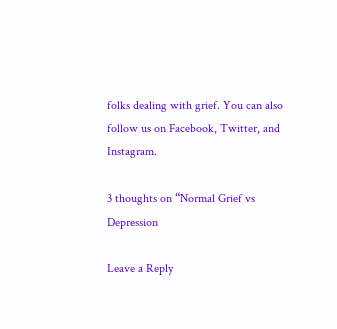folks dealing with grief. You can also follow us on Facebook, Twitter, and Instagram.

3 thoughts on “Normal Grief vs Depression

Leave a Reply